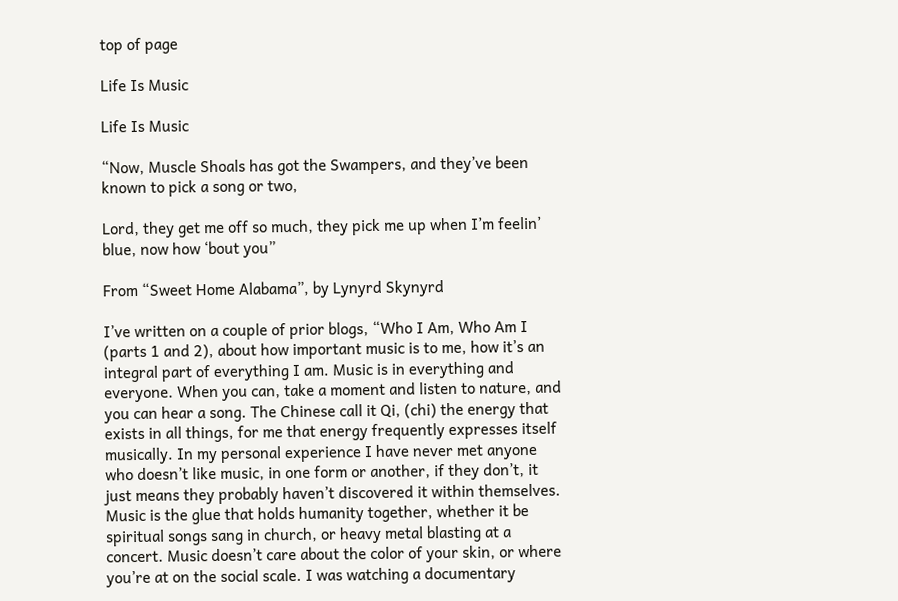top of page

Life Is Music

Life Is Music

“Now, Muscle Shoals has got the Swampers, and they’ve been known to pick a song or two,

Lord, they get me off so much, they pick me up when I’m feelin’ blue, now how ‘bout you”

From “Sweet Home Alabama”, by Lynyrd Skynyrd

I’ve written on a couple of prior blogs, “Who I Am, Who Am I (parts 1 and 2), about how important music is to me, how it’s an integral part of everything I am. Music is in everything and everyone. When you can, take a moment and listen to nature, and you can hear a song. The Chinese call it Qi, (chi) the energy that exists in all things, for me that energy frequently expresses itself musically. In my personal experience I have never met anyone who doesn’t like music, in one form or another, if they don’t, it just means they probably haven’t discovered it within themselves. Music is the glue that holds humanity together, whether it be spiritual songs sang in church, or heavy metal blasting at a concert. Music doesn’t care about the color of your skin, or where you’re at on the social scale. I was watching a documentary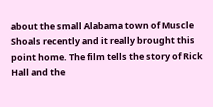about the small Alabama town of Muscle Shoals recently and it really brought this point home. The film tells the story of Rick Hall and the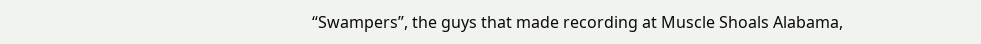“Swampers”, the guys that made recording at Muscle Shoals Alabama,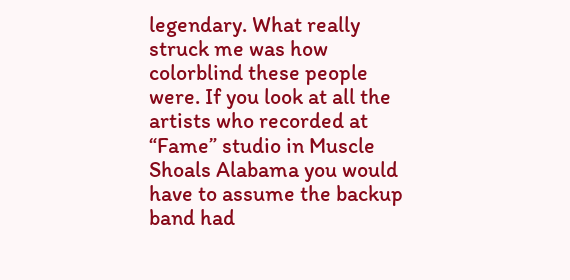legendary. What really struck me was how colorblind these people were. If you look at all the artists who recorded at “Fame” studio in Muscle Shoals Alabama you would have to assume the backup band had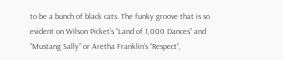to be a bunch of black cats. The funky groove that is so evident on Wilson Picket’s “Land of 1,000 Dances” and “Mustang Sally” or Aretha Franklin’s “Respect”,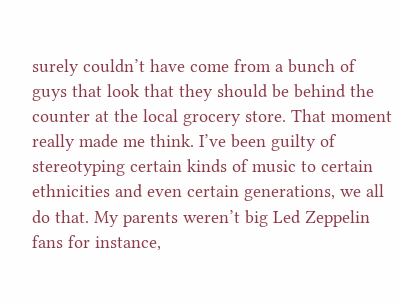surely couldn’t have come from a bunch of guys that look that they should be behind the counter at the local grocery store. That moment really made me think. I’ve been guilty of stereotyping certain kinds of music to certain ethnicities and even certain generations, we all do that. My parents weren’t big Led Zeppelin fans for instance,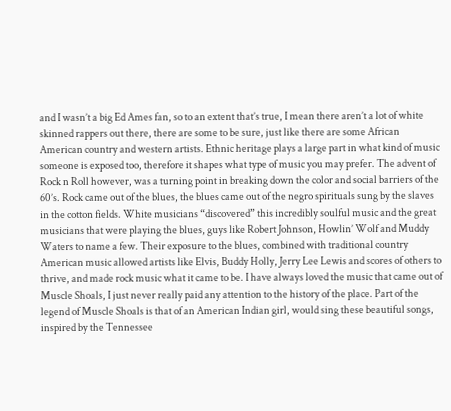and I wasn’t a big Ed Ames fan, so to an extent that’s true, I mean there aren’t a lot of white skinned rappers out there, there are some to be sure, just like there are some African American country and western artists. Ethnic heritage plays a large part in what kind of music someone is exposed too, therefore it shapes what type of music you may prefer. The advent of Rock n Roll however, was a turning point in breaking down the color and social barriers of the 60’s. Rock came out of the blues, the blues came out of the negro spirituals sung by the slaves in the cotton fields. White musicians “discovered” this incredibly soulful music and the great musicians that were playing the blues, guys like Robert Johnson, Howlin’ Wolf and Muddy Waters to name a few. Their exposure to the blues, combined with traditional country American music allowed artists like Elvis, Buddy Holly, Jerry Lee Lewis and scores of others to thrive, and made rock music what it came to be. I have always loved the music that came out of Muscle Shoals, I just never really paid any attention to the history of the place. Part of the legend of Muscle Shoals is that of an American Indian girl, would sing these beautiful songs, inspired by the Tennessee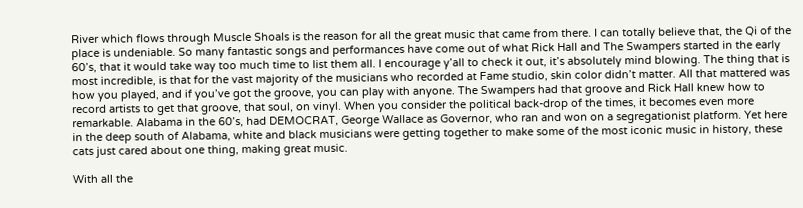River which flows through Muscle Shoals is the reason for all the great music that came from there. I can totally believe that, the Qi of the place is undeniable. So many fantastic songs and performances have come out of what Rick Hall and The Swampers started in the early 60’s, that it would take way too much time to list them all. I encourage y’all to check it out, it’s absolutely mind blowing. The thing that is most incredible, is that for the vast majority of the musicians who recorded at Fame studio, skin color didn’t matter. All that mattered was how you played, and if you’ve got the groove, you can play with anyone. The Swampers had that groove and Rick Hall knew how to record artists to get that groove, that soul, on vinyl. When you consider the political back-drop of the times, it becomes even more remarkable. Alabama in the 60’s, had DEMOCRAT, George Wallace as Governor, who ran and won on a segregationist platform. Yet here in the deep south of Alabama, white and black musicians were getting together to make some of the most iconic music in history, these cats just cared about one thing, making great music.

With all the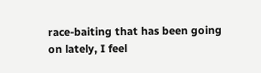race-baiting that has been going on lately, I feel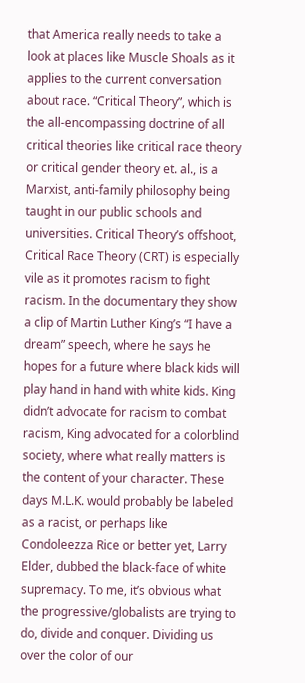that America really needs to take a look at places like Muscle Shoals as it applies to the current conversation about race. “Critical Theory”, which is the all-encompassing doctrine of all critical theories like critical race theory or critical gender theory et. al., is a Marxist, anti-family philosophy being taught in our public schools and universities. Critical Theory’s offshoot, Critical Race Theory (CRT) is especially vile as it promotes racism to fight racism. In the documentary they show a clip of Martin Luther King’s “I have a dream” speech, where he says he hopes for a future where black kids will play hand in hand with white kids. King didn’t advocate for racism to combat racism, King advocated for a colorblind society, where what really matters is the content of your character. These days M.L.K. would probably be labeled as a racist, or perhaps like Condoleezza Rice or better yet, Larry Elder, dubbed the black-face of white supremacy. To me, it’s obvious what the progressive/globalists are trying to do, divide and conquer. Dividing us over the color of our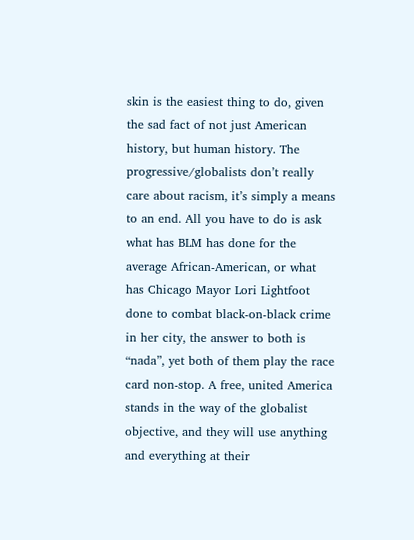skin is the easiest thing to do, given the sad fact of not just American history, but human history. The progressive/globalists don’t really care about racism, it’s simply a means to an end. All you have to do is ask what has BLM has done for the average African-American, or what has Chicago Mayor Lori Lightfoot done to combat black-on-black crime in her city, the answer to both is “nada”, yet both of them play the race card non-stop. A free, united America stands in the way of the globalist objective, and they will use anything and everything at their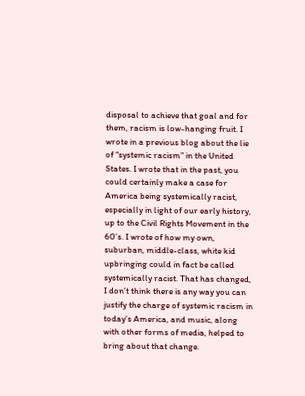disposal to achieve that goal and for them, racism is low-hanging fruit. I wrote in a previous blog about the lie of “systemic racism” in the United States. I wrote that in the past, you could certainly make a case for America being systemically racist, especially in light of our early history, up to the Civil Rights Movement in the 60’s. I wrote of how my own, suburban, middle-class, white kid upbringing could in fact be called systemically racist. That has changed, I don’t think there is any way you can justify the charge of systemic racism in today’s America, and music, along with other forms of media, helped to bring about that change.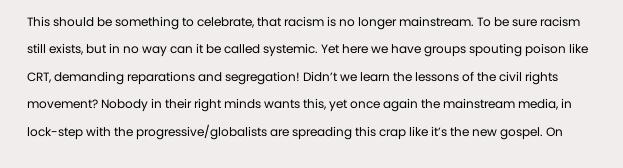This should be something to celebrate, that racism is no longer mainstream. To be sure racism still exists, but in no way can it be called systemic. Yet here we have groups spouting poison like CRT, demanding reparations and segregation! Didn’t we learn the lessons of the civil rights movement? Nobody in their right minds wants this, yet once again the mainstream media, in lock-step with the progressive/globalists are spreading this crap like it’s the new gospel. On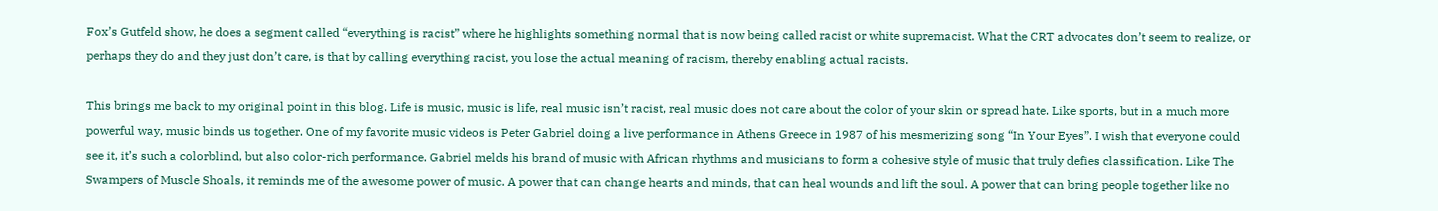Fox’s Gutfeld show, he does a segment called “everything is racist” where he highlights something normal that is now being called racist or white supremacist. What the CRT advocates don’t seem to realize, or perhaps they do and they just don’t care, is that by calling everything racist, you lose the actual meaning of racism, thereby enabling actual racists.

This brings me back to my original point in this blog. Life is music, music is life, real music isn’t racist, real music does not care about the color of your skin or spread hate. Like sports, but in a much more powerful way, music binds us together. One of my favorite music videos is Peter Gabriel doing a live performance in Athens Greece in 1987 of his mesmerizing song “In Your Eyes”. I wish that everyone could see it, it’s such a colorblind, but also color-rich performance. Gabriel melds his brand of music with African rhythms and musicians to form a cohesive style of music that truly defies classification. Like The Swampers of Muscle Shoals, it reminds me of the awesome power of music. A power that can change hearts and minds, that can heal wounds and lift the soul. A power that can bring people together like no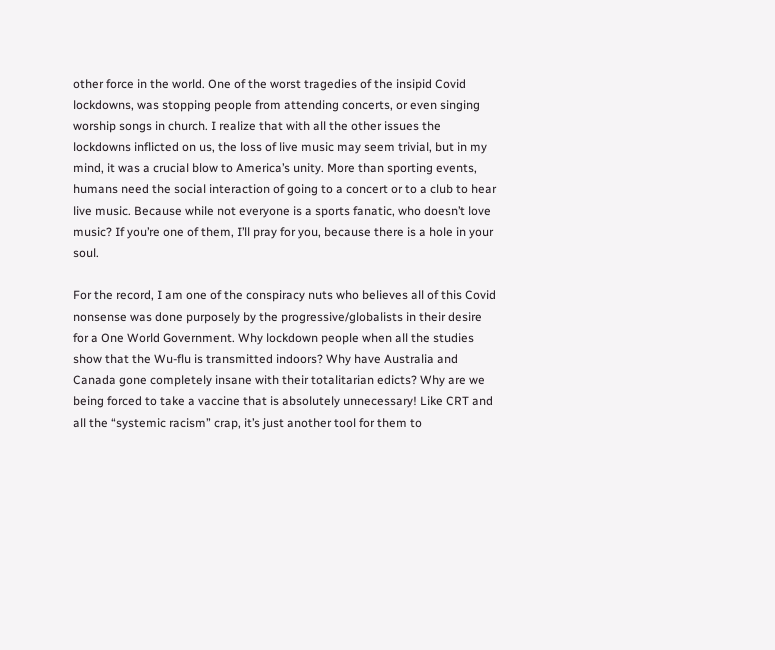other force in the world. One of the worst tragedies of the insipid Covid lockdowns, was stopping people from attending concerts, or even singing worship songs in church. I realize that with all the other issues the lockdowns inflicted on us, the loss of live music may seem trivial, but in my mind, it was a crucial blow to America’s unity. More than sporting events, humans need the social interaction of going to a concert or to a club to hear live music. Because while not everyone is a sports fanatic, who doesn’t love music? If you’re one of them, I’ll pray for you, because there is a hole in your soul.

For the record, I am one of the conspiracy nuts who believes all of this Covid nonsense was done purposely by the progressive/globalists in their desire for a One World Government. Why lockdown people when all the studies show that the Wu-flu is transmitted indoors? Why have Australia and Canada gone completely insane with their totalitarian edicts? Why are we being forced to take a vaccine that is absolutely unnecessary! Like CRT and all the “systemic racism” crap, it’s just another tool for them to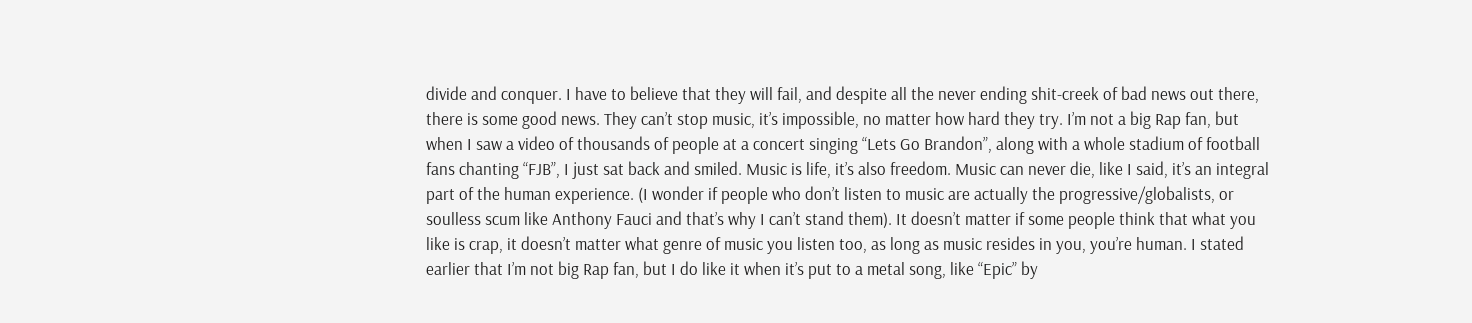divide and conquer. I have to believe that they will fail, and despite all the never ending shit-creek of bad news out there, there is some good news. They can’t stop music, it’s impossible, no matter how hard they try. I’m not a big Rap fan, but when I saw a video of thousands of people at a concert singing “Lets Go Brandon”, along with a whole stadium of football fans chanting “FJB”, I just sat back and smiled. Music is life, it’s also freedom. Music can never die, like I said, it’s an integral part of the human experience. (I wonder if people who don’t listen to music are actually the progressive/globalists, or soulless scum like Anthony Fauci and that’s why I can’t stand them). It doesn’t matter if some people think that what you like is crap, it doesn’t matter what genre of music you listen too, as long as music resides in you, you’re human. I stated earlier that I’m not big Rap fan, but I do like it when it’s put to a metal song, like “Epic” by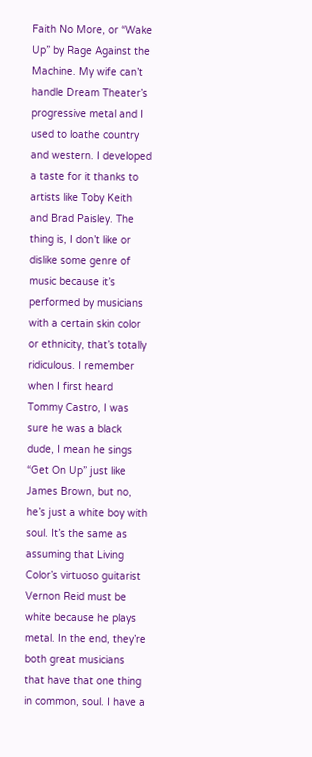Faith No More, or “Wake Up” by Rage Against the Machine. My wife can’t handle Dream Theater’s progressive metal and I used to loathe country and western. I developed a taste for it thanks to artists like Toby Keith and Brad Paisley. The thing is, I don’t like or dislike some genre of music because it’s performed by musicians with a certain skin color or ethnicity, that’s totally ridiculous. I remember when I first heard Tommy Castro, I was sure he was a black dude, I mean he sings “Get On Up” just like James Brown, but no, he’s just a white boy with soul. It’s the same as assuming that Living Color’s virtuoso guitarist Vernon Reid must be white because he plays metal. In the end, they’re both great musicians that have that one thing in common, soul. I have a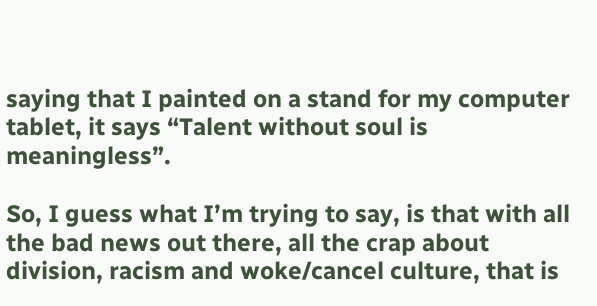saying that I painted on a stand for my computer tablet, it says “Talent without soul is meaningless”.

So, I guess what I’m trying to say, is that with all the bad news out there, all the crap about division, racism and woke/cancel culture, that is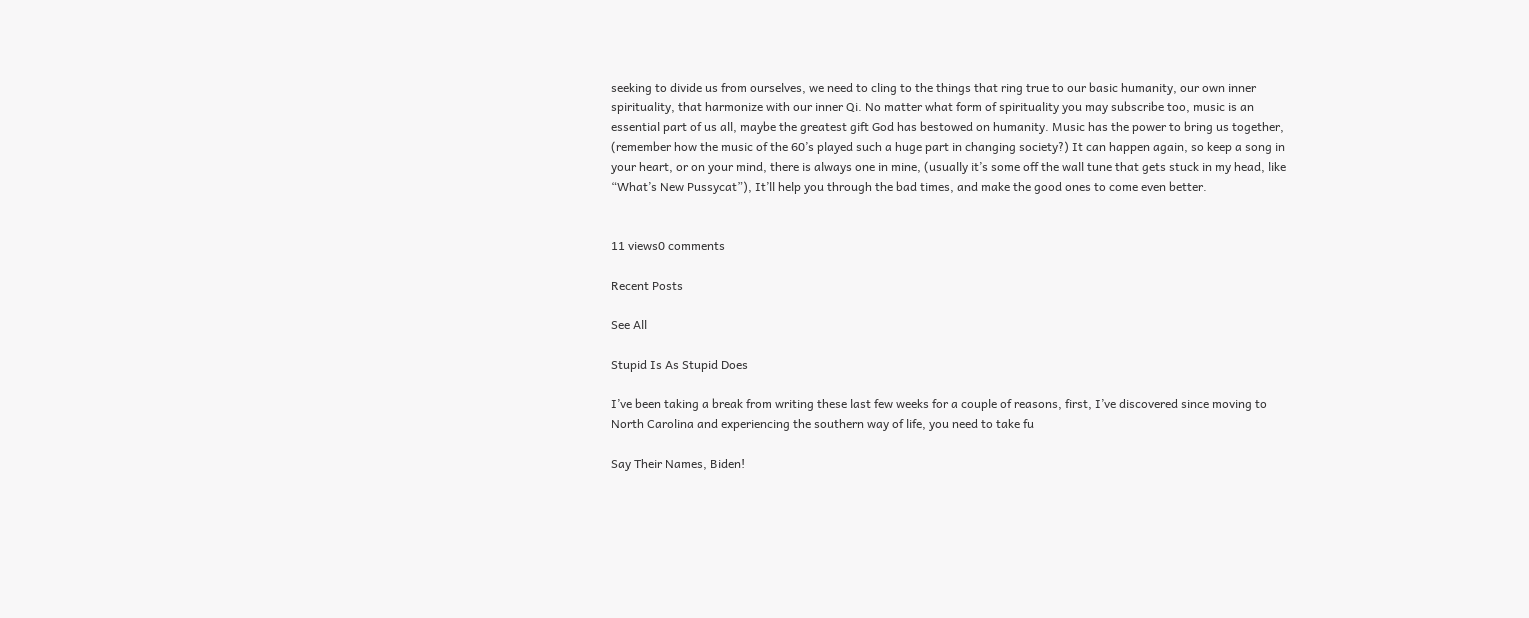seeking to divide us from ourselves, we need to cling to the things that ring true to our basic humanity, our own inner spirituality, that harmonize with our inner Qi. No matter what form of spirituality you may subscribe too, music is an essential part of us all, maybe the greatest gift God has bestowed on humanity. Music has the power to bring us together, (remember how the music of the 60’s played such a huge part in changing society?) It can happen again, so keep a song in your heart, or on your mind, there is always one in mine, (usually it’s some off the wall tune that gets stuck in my head, like “What’s New Pussycat”), It’ll help you through the bad times, and make the good ones to come even better.


11 views0 comments

Recent Posts

See All

Stupid Is As Stupid Does

I’ve been taking a break from writing these last few weeks for a couple of reasons, first, I’ve discovered since moving to North Carolina and experiencing the southern way of life, you need to take fu

Say Their Names, Biden!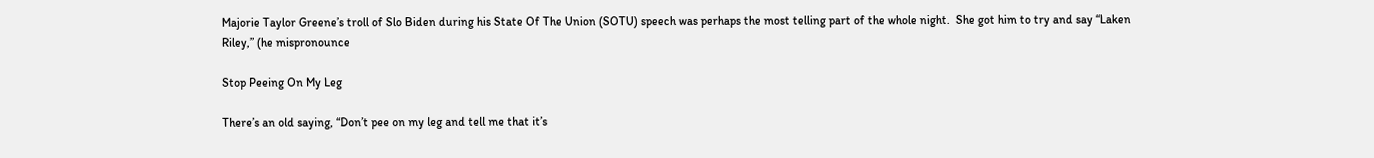Majorie Taylor Greene’s troll of Slo Biden during his State Of The Union (SOTU) speech was perhaps the most telling part of the whole night.  She got him to try and say “Laken Riley,” (he mispronounce

Stop Peeing On My Leg

There’s an old saying, “Don’t pee on my leg and tell me that it’s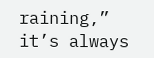raining,” it’s always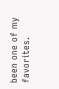been one of my favorites.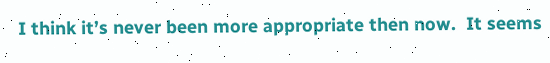I think it’s never been more appropriate then now.  It seems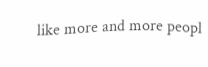like more and more peopl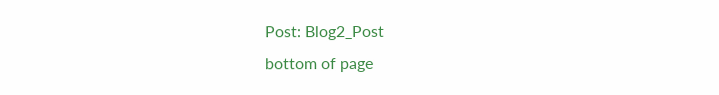Post: Blog2_Post
bottom of page